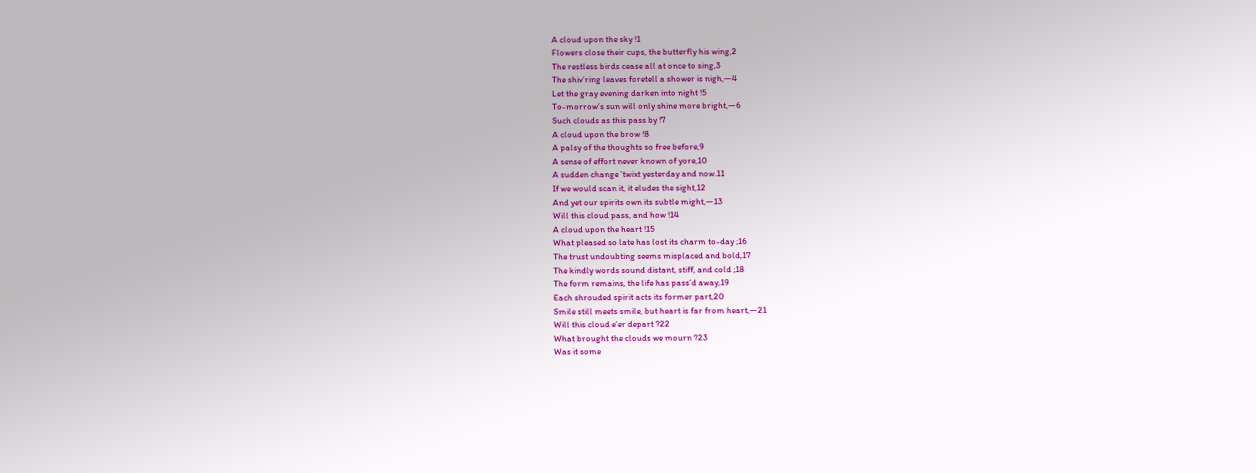A cloud upon the sky !1
Flowers close their cups, the butterfly his wing,2
The restless birds cease all at once to sing,3
The shiv’ring leaves foretell a shower is nigh,—4
Let the gray evening darken into night !5
To-morrow’s sun will only shine more bright,—6
Such clouds as this pass by !7
A cloud upon the brow !8
A palsy of the thoughts so free before,9
A sense of effort never known of yore,10
A sudden change ’twixt yesterday and now.11
If we would scan it, it eludes the sight,12
And yet our spirits own its subtle might,—13
Will this cloud pass, and how !14
A cloud upon the heart !15
What pleased so late has lost its charm to-day ;16
The trust undoubting seems misplaced and bold,17
The kindly words sound distant, stiff, and cold ;18
The form remains, the life has pass’d away,19
Each shrouded spirit acts its former part,20
Smile still meets smile, but heart is far from heart,—21
Will this cloud e’er depart ?22
What brought the clouds we mourn ?23
Was it some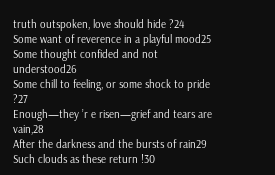truth outspoken, love should hide ?24
Some want of reverence in a playful mood25
Some thought confided and not understood26
Some chill to feeling, or some shock to pride ?27
Enough—they ’r e risen—grief and tears are vain,28
After the darkness and the bursts of rain29
Such clouds as these return !30